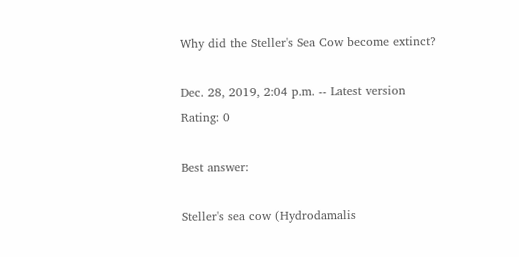Why did the Steller's Sea Cow become extinct?

Dec. 28, 2019, 2:04 p.m. -- Latest version
Rating: 0

Best answer:

Steller's sea cow (Hydrodamalis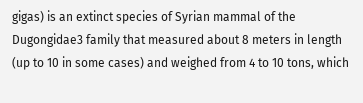gigas) is an extinct species of Syrian mammal of the Dugongidae3 family that measured about 8 meters in length (up to 10 in some cases) and weighed from 4 to 10 tons, which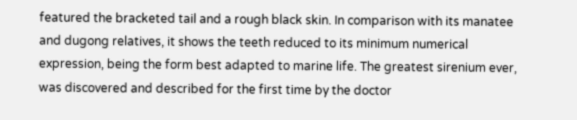featured the bracketed tail and a rough black skin. In comparison with its manatee and dugong relatives, it shows the teeth reduced to its minimum numerical expression, being the form best adapted to marine life. The greatest sirenium ever, was discovered and described for the first time by the doctor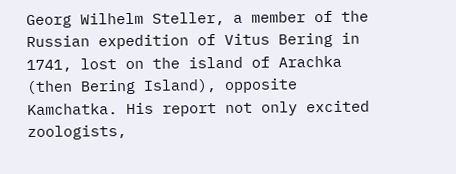Georg Wilhelm Steller, a member of the Russian expedition of Vitus Bering in 1741, lost on the island of Arachka (then Bering Island), opposite Kamchatka. His report not only excited zoologists,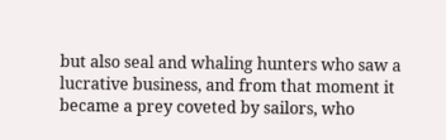but also seal and whaling hunters who saw a lucrative business, and from that moment it became a prey coveted by sailors, who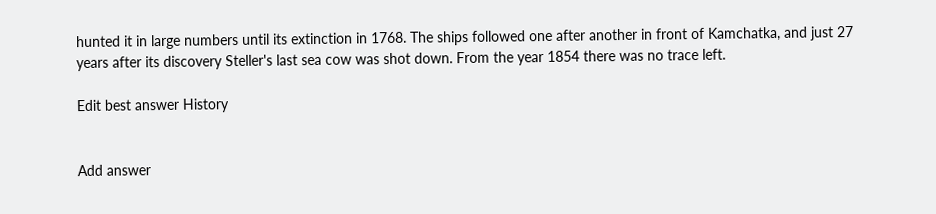hunted it in large numbers until its extinction in 1768. The ships followed one after another in front of Kamchatka, and just 27 years after its discovery Steller's last sea cow was shot down. From the year 1854 there was no trace left.

Edit best answer History


Add answer